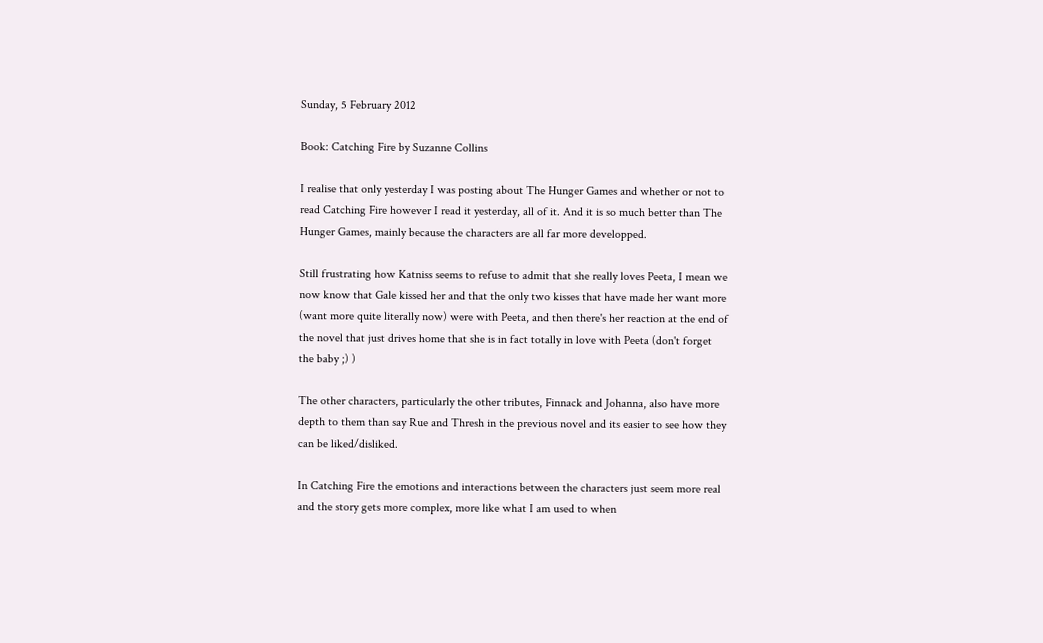Sunday, 5 February 2012

Book: Catching Fire by Suzanne Collins

I realise that only yesterday I was posting about The Hunger Games and whether or not to read Catching Fire however I read it yesterday, all of it. And it is so much better than The Hunger Games, mainly because the characters are all far more developped.

Still frustrating how Katniss seems to refuse to admit that she really loves Peeta, I mean we now know that Gale kissed her and that the only two kisses that have made her want more (want more quite literally now) were with Peeta, and then there's her reaction at the end of the novel that just drives home that she is in fact totally in love with Peeta (don't forget the baby ;) )

The other characters, particularly the other tributes, Finnack and Johanna, also have more depth to them than say Rue and Thresh in the previous novel and its easier to see how they can be liked/disliked.

In Catching Fire the emotions and interactions between the characters just seem more real and the story gets more complex, more like what I am used to when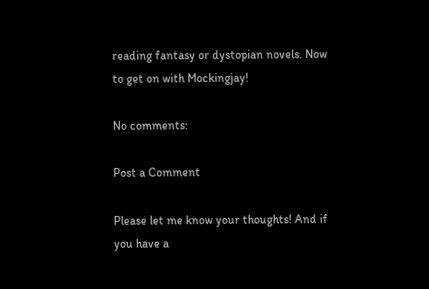reading fantasy or dystopian novels. Now to get on with Mockingjay!

No comments:

Post a Comment

Please let me know your thoughts! And if you have a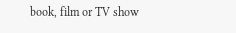book, film or TV show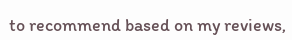to recommend based on my reviews,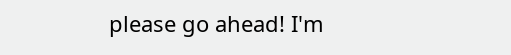please go ahead! I'm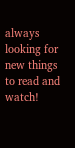always looking for new things to read and watch!